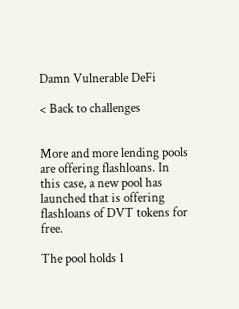Damn Vulnerable DeFi

< Back to challenges


More and more lending pools are offering flashloans. In this case, a new pool has launched that is offering flashloans of DVT tokens for free.

The pool holds 1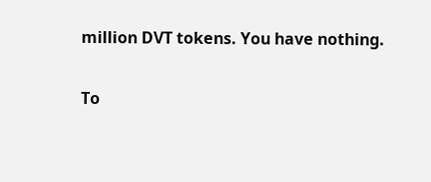million DVT tokens. You have nothing.

To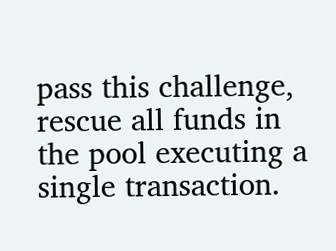pass this challenge, rescue all funds in the pool executing a single transaction.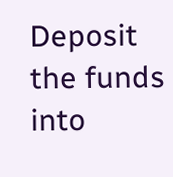Deposit the funds into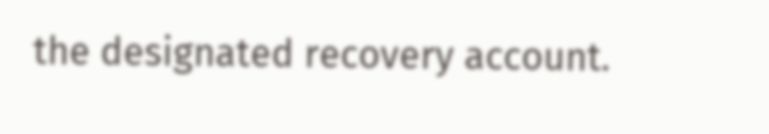the designated recovery account.